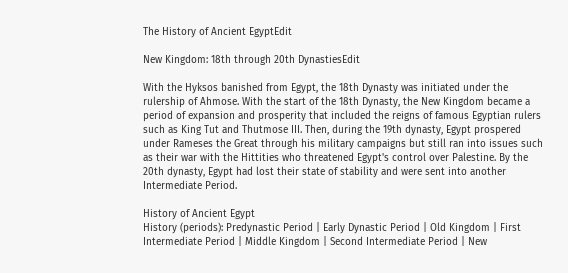The History of Ancient EgyptEdit

New Kingdom: 18th through 20th DynastiesEdit

With the Hyksos banished from Egypt, the 18th Dynasty was initiated under the rulership of Ahmose. With the start of the 18th Dynasty, the New Kingdom became a period of expansion and prosperity that included the reigns of famous Egyptian rulers such as King Tut and Thutmose III. Then, during the 19th dynasty, Egypt prospered under Rameses the Great through his military campaigns but still ran into issues such as their war with the Hittities who threatened Egypt's control over Palestine. By the 20th dynasty, Egypt had lost their state of stability and were sent into another Intermediate Period.

History of Ancient Egypt
History (periods): Predynastic Period | Early Dynastic Period | Old Kingdom | First Intermediate Period | Middle Kingdom | Second Intermediate Period | New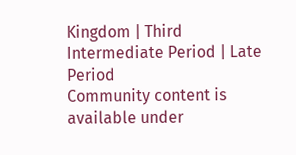Kingdom | Third Intermediate Period | Late Period
Community content is available under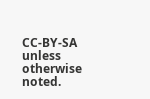CC-BY-SA unless otherwise noted.